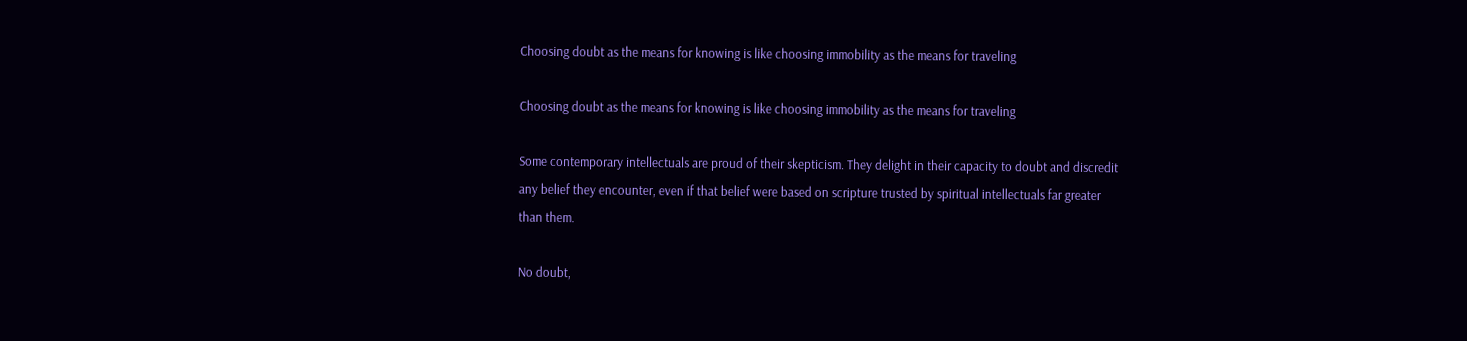Choosing doubt as the means for knowing is like choosing immobility as the means for traveling

Choosing doubt as the means for knowing is like choosing immobility as the means for traveling

Some contemporary intellectuals are proud of their skepticism. They delight in their capacity to doubt and discredit any belief they encounter, even if that belief were based on scripture trusted by spiritual intellectuals far greater than them.

No doubt,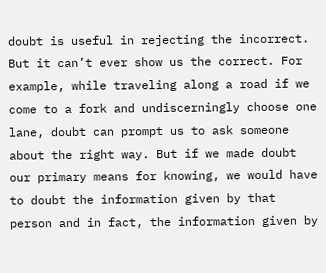doubt is useful in rejecting the incorrect. But it can’t ever show us the correct. For example, while traveling along a road if we come to a fork and undiscerningly choose one lane, doubt can prompt us to ask someone about the right way. But if we made doubt our primary means for knowing, we would have to doubt the information given by that person and in fact, the information given by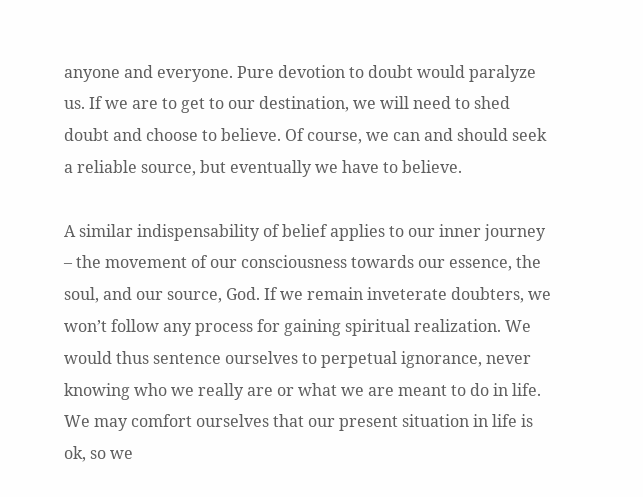anyone and everyone. Pure devotion to doubt would paralyze us. If we are to get to our destination, we will need to shed doubt and choose to believe. Of course, we can and should seek a reliable source, but eventually we have to believe.

A similar indispensability of belief applies to our inner journey – the movement of our consciousness towards our essence, the soul, and our source, God. If we remain inveterate doubters, we won’t follow any process for gaining spiritual realization. We would thus sentence ourselves to perpetual ignorance, never knowing who we really are or what we are meant to do in life. We may comfort ourselves that our present situation in life is ok, so we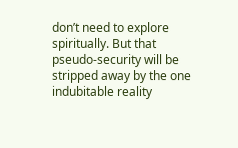don’t need to explore spiritually. But that pseudo-security will be stripped away by the one indubitable reality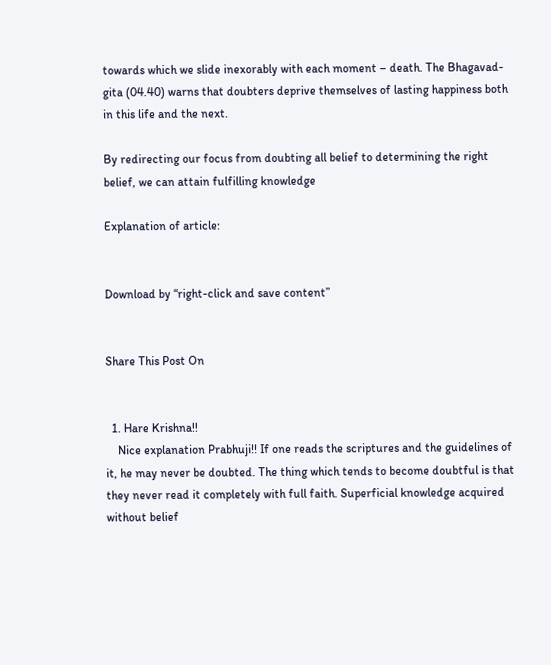towards which we slide inexorably with each moment – death. The Bhagavad-gita (04.40) warns that doubters deprive themselves of lasting happiness both in this life and the next.

By redirecting our focus from doubting all belief to determining the right belief, we can attain fulfilling knowledge

Explanation of article:


Download by “right-click and save content”


Share This Post On


  1. Hare Krishna!!
    Nice explanation Prabhuji!! If one reads the scriptures and the guidelines of it, he may never be doubted. The thing which tends to become doubtful is that they never read it completely with full faith. Superficial knowledge acquired without belief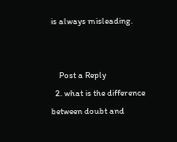is always misleading.


    Post a Reply
  2. what is the difference between doubt and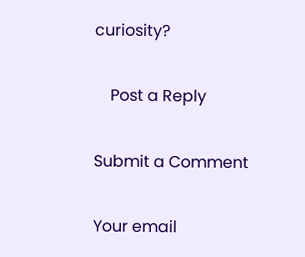curiosity?

    Post a Reply

Submit a Comment

Your email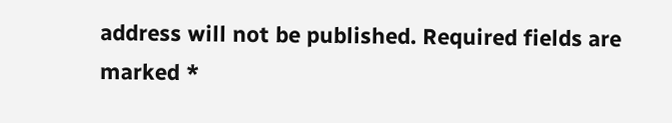address will not be published. Required fields are marked *